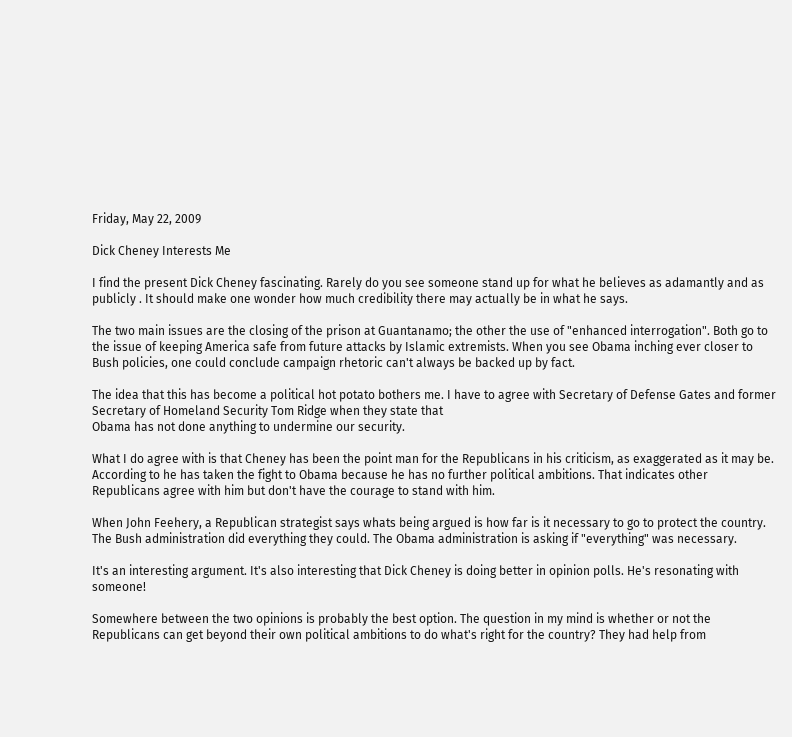Friday, May 22, 2009

Dick Cheney Interests Me

I find the present Dick Cheney fascinating. Rarely do you see someone stand up for what he believes as adamantly and as publicly . It should make one wonder how much credibility there may actually be in what he says.

The two main issues are the closing of the prison at Guantanamo; the other the use of "enhanced interrogation". Both go to the issue of keeping America safe from future attacks by Islamic extremists. When you see Obama inching ever closer to Bush policies, one could conclude campaign rhetoric can't always be backed up by fact.

The idea that this has become a political hot potato bothers me. I have to agree with Secretary of Defense Gates and former Secretary of Homeland Security Tom Ridge when they state that
Obama has not done anything to undermine our security.

What I do agree with is that Cheney has been the point man for the Republicans in his criticism, as exaggerated as it may be. According to he has taken the fight to Obama because he has no further political ambitions. That indicates other Republicans agree with him but don't have the courage to stand with him.

When John Feehery, a Republican strategist says whats being argued is how far is it necessary to go to protect the country. The Bush administration did everything they could. The Obama administration is asking if "everything" was necessary.

It's an interesting argument. It's also interesting that Dick Cheney is doing better in opinion polls. He's resonating with someone!

Somewhere between the two opinions is probably the best option. The question in my mind is whether or not the Republicans can get beyond their own political ambitions to do what's right for the country? They had help from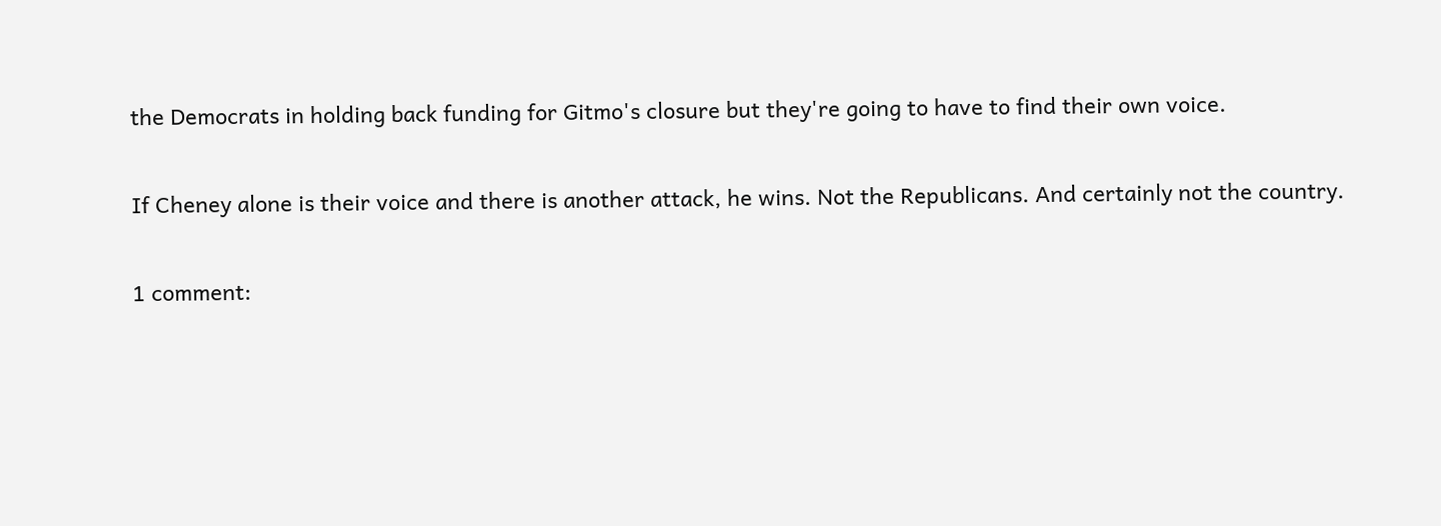the Democrats in holding back funding for Gitmo's closure but they're going to have to find their own voice.

If Cheney alone is their voice and there is another attack, he wins. Not the Republicans. And certainly not the country.

1 comment: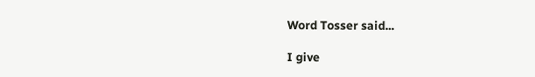Word Tosser said...

I give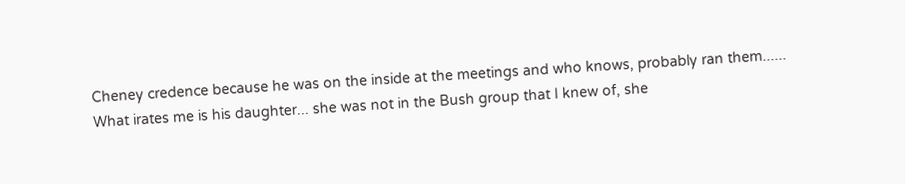Cheney credence because he was on the inside at the meetings and who knows, probably ran them......
What irates me is his daughter... she was not in the Bush group that I knew of, she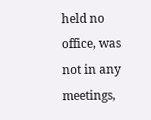held no office, was not in any meetings,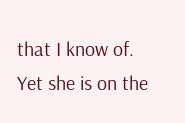that I know of. Yet she is on the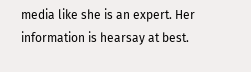media like she is an expert. Her information is hearsay at best.